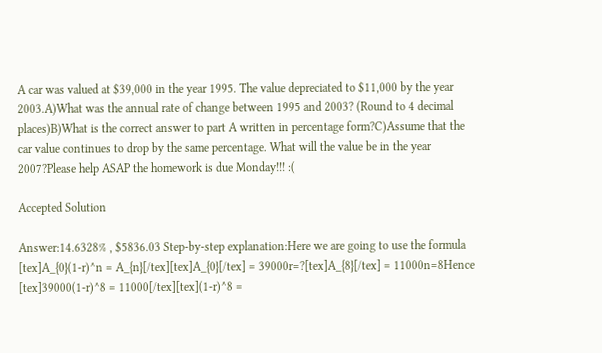A car was valued at $39,000 in the year 1995. The value depreciated to $11,000 by the year 2003.A)What was the annual rate of change between 1995 and 2003? (Round to 4 decimal places)B)What is the correct answer to part A written in percentage form?C)Assume that the car value continues to drop by the same percentage. What will the value be in the year 2007?Please help ASAP the homework is due Monday!!! :(

Accepted Solution

Answer:14.6328% , $5836.03 Step-by-step explanation:Here we are going to use the formula [tex]A_{0}(1-r)^n = A_{n}[/tex][tex]A_{0}[/tex] = 39000r=?[tex]A_{8}[/tex] = 11000n=8Hence [tex]39000(1-r)^8 = 11000[/tex][tex](1-r)^8 =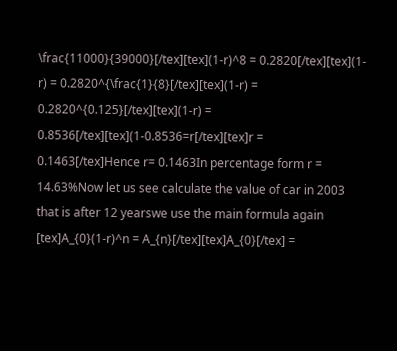\frac{11000}{39000}[/tex][tex](1-r)^8 = 0.2820[/tex][tex](1-r) = 0.2820^{\frac{1}{8}[/tex][tex](1-r) = 0.2820^{0.125}[/tex][tex](1-r) = 0.8536[/tex][tex](1-0.8536=r[/tex][tex]r = 0.1463[/tex]Hence r= 0.1463In percentage form r = 14.63%Now let us see calculate the value of car in 2003 that is after 12 yearswe use the main formula again [tex]A_{0}(1-r)^n = A_{n}[/tex][tex]A_{0}[/tex] =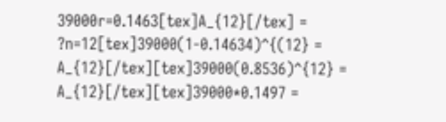39000r=0.1463[tex]A_{12}[/tex] = ?n=12[tex]39000(1-0.14634)^{(12} = A_{12}[/tex][tex]39000(0.8536)^{12} = A_{12}[/tex][tex]39000*0.1497 =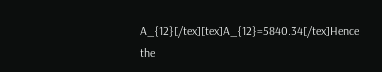A_{12}[/tex][tex]A_{12}=5840.34[/tex]Hence the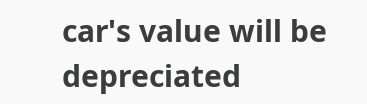car's value will be depreciated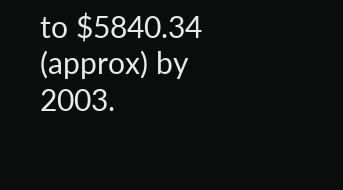to $5840.34 (approx) by 2003.